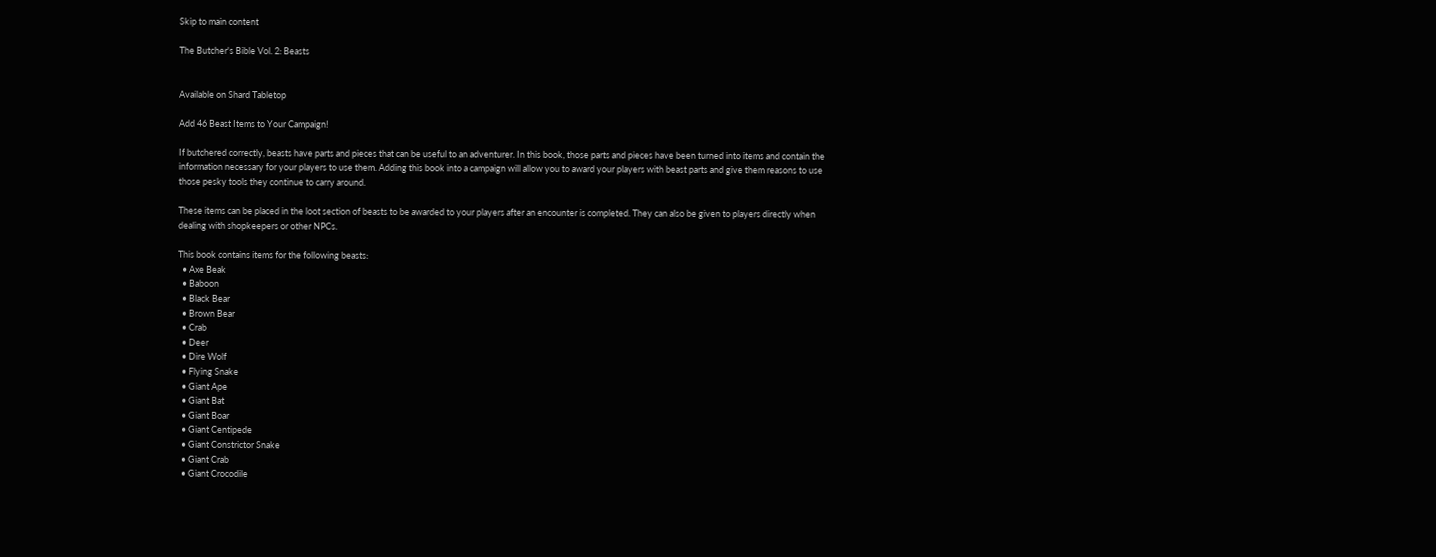Skip to main content

The Butcher's Bible Vol. 2: Beasts


Available on Shard Tabletop

Add 46 Beast Items to Your Campaign!

If butchered correctly, beasts have parts and pieces that can be useful to an adventurer. In this book, those parts and pieces have been turned into items and contain the information necessary for your players to use them. Adding this book into a campaign will allow you to award your players with beast parts and give them reasons to use those pesky tools they continue to carry around.

These items can be placed in the loot section of beasts to be awarded to your players after an encounter is completed. They can also be given to players directly when dealing with shopkeepers or other NPCs.

This book contains items for the following beasts:
  • Axe Beak
  • Baboon
  • Black Bear
  • Brown Bear
  • Crab
  • Deer
  • Dire Wolf
  • Flying Snake
  • Giant Ape
  • Giant Bat
  • Giant Boar
  • Giant Centipede
  • Giant Constrictor Snake
  • Giant Crab
  • Giant Crocodile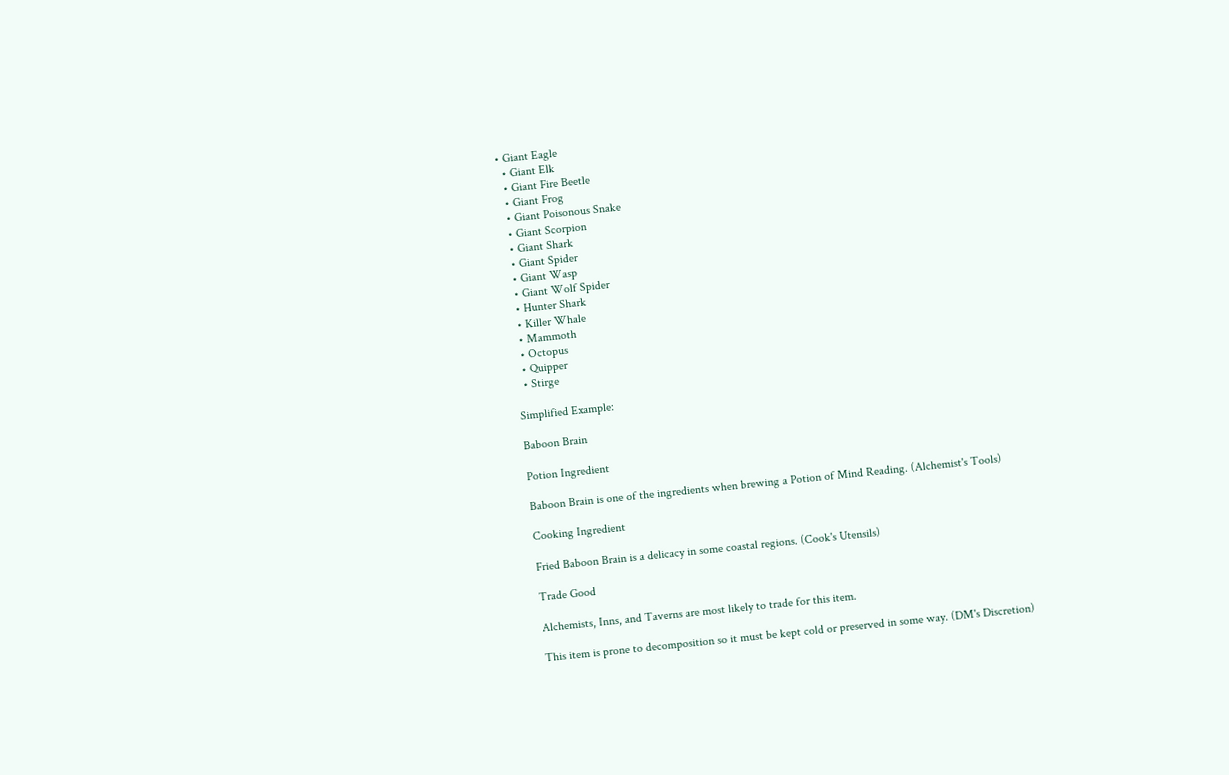• Giant Eagle
  • Giant Elk
  • Giant Fire Beetle
  • Giant Frog
  • Giant Poisonous Snake
  • Giant Scorpion
  • Giant Shark
  • Giant Spider
  • Giant Wasp
  • Giant Wolf Spider
  • Hunter Shark
  • Killer Whale
  • Mammoth
  • Octopus
  • Quipper
  • Stirge

Simplified Example:

Baboon Brain

Potion Ingredient

Baboon Brain is one of the ingredients when brewing a Potion of Mind Reading. (Alchemist's Tools)

Cooking Ingredient

Fried Baboon Brain is a delicacy in some coastal regions. (Cook's Utensils)

Trade Good

Alchemists, Inns, and Taverns are most likely to trade for this item.

This item is prone to decomposition so it must be kept cold or preserved in some way. (DM's Discretion)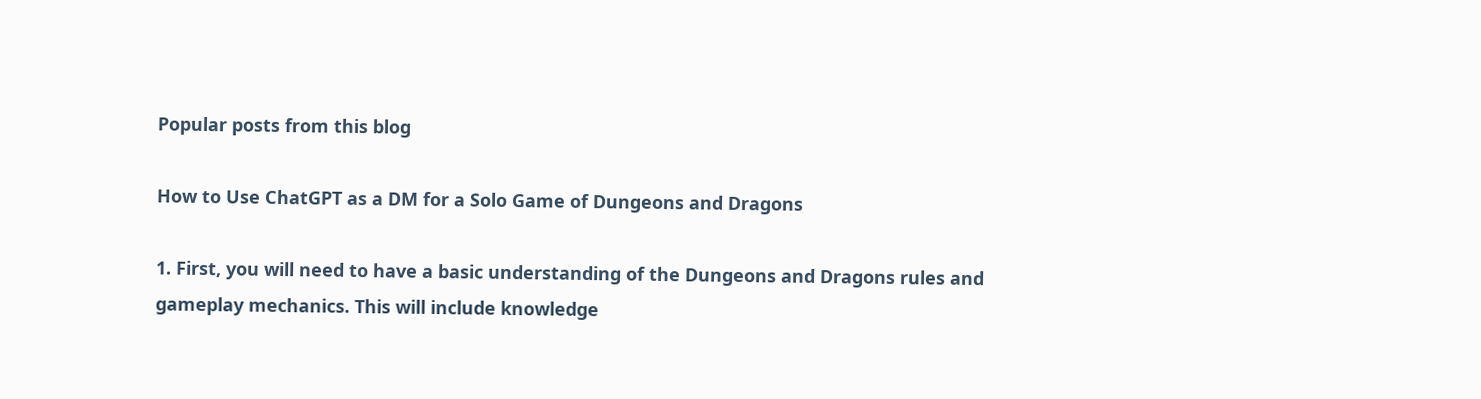Popular posts from this blog

How to Use ChatGPT as a DM for a Solo Game of Dungeons and Dragons

1. First, you will need to have a basic understanding of the Dungeons and Dragons rules and gameplay mechanics. This will include knowledge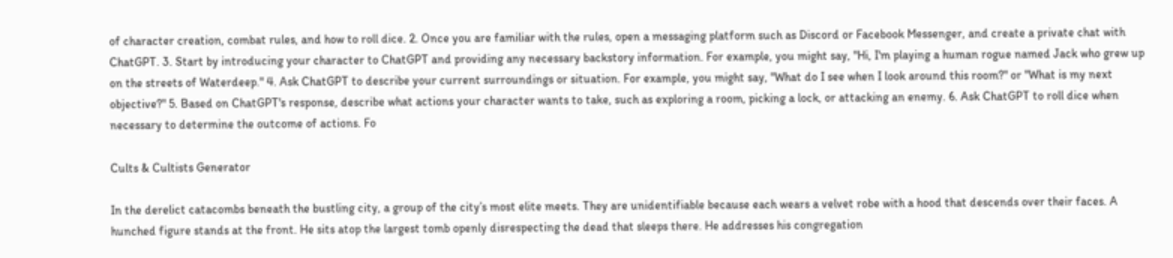of character creation, combat rules, and how to roll dice. 2. Once you are familiar with the rules, open a messaging platform such as Discord or Facebook Messenger, and create a private chat with ChatGPT. 3. Start by introducing your character to ChatGPT and providing any necessary backstory information. For example, you might say, "Hi, I'm playing a human rogue named Jack who grew up on the streets of Waterdeep." 4. Ask ChatGPT to describe your current surroundings or situation. For example, you might say, "What do I see when I look around this room?" or "What is my next objective?" 5. Based on ChatGPT's response, describe what actions your character wants to take, such as exploring a room, picking a lock, or attacking an enemy. 6. Ask ChatGPT to roll dice when necessary to determine the outcome of actions. Fo

Cults & Cultists Generator

In the derelict catacombs beneath the bustling city, a group of the city’s most elite meets. They are unidentifiable because each wears a velvet robe with a hood that descends over their faces. A hunched figure stands at the front. He sits atop the largest tomb openly disrespecting the dead that sleeps there. He addresses his congregation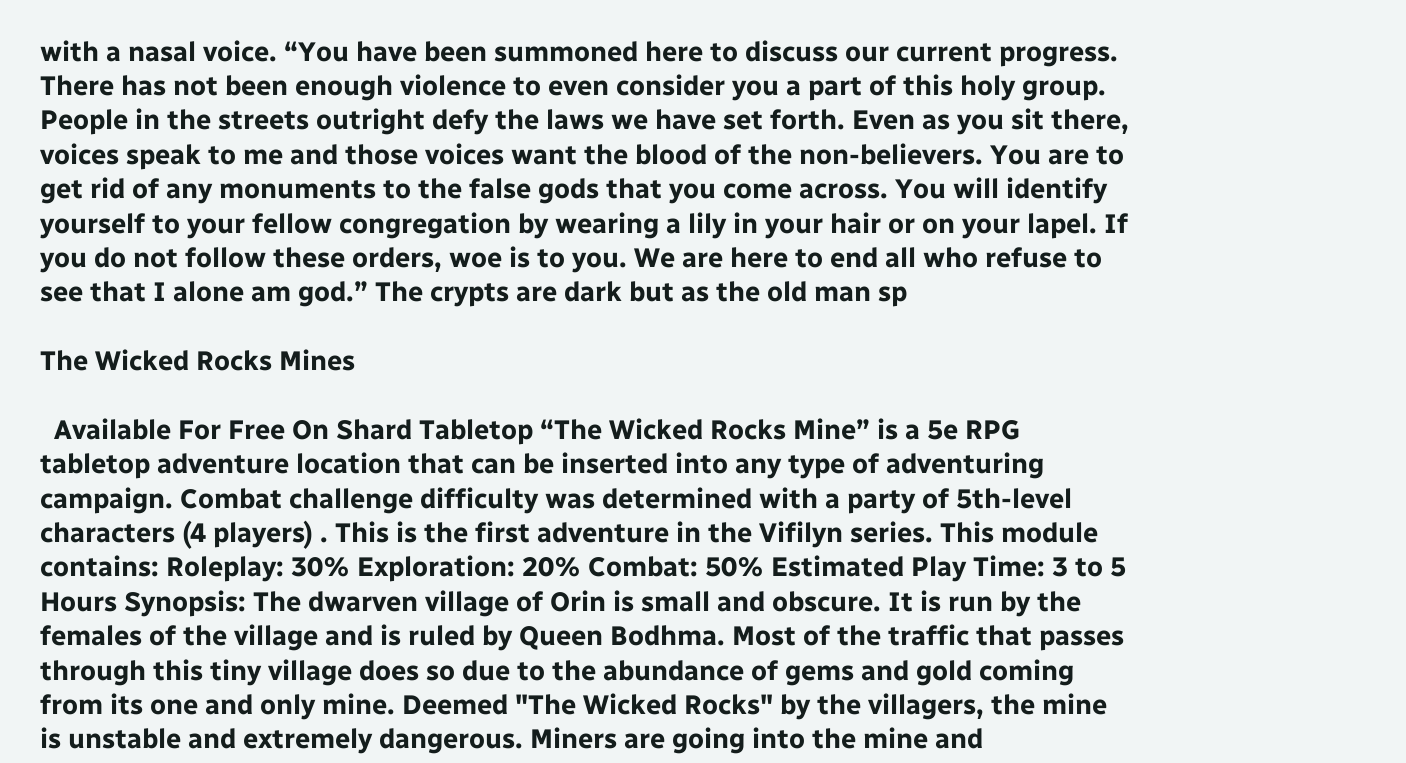with a nasal voice. “You have been summoned here to discuss our current progress. There has not been enough violence to even consider you a part of this holy group. People in the streets outright defy the laws we have set forth. Even as you sit there, voices speak to me and those voices want the blood of the non-believers. You are to get rid of any monuments to the false gods that you come across. You will identify yourself to your fellow congregation by wearing a lily in your hair or on your lapel. If you do not follow these orders, woe is to you. We are here to end all who refuse to see that I alone am god.” The crypts are dark but as the old man sp

The Wicked Rocks Mines

  Available For Free On Shard Tabletop “The Wicked Rocks Mine” is a 5e RPG tabletop adventure location that can be inserted into any type of adventuring campaign. Combat challenge difficulty was determined with a party of 5th-level characters (4 players) . This is the first adventure in the Vifilyn series. This module contains: Roleplay: 30% Exploration: 20% Combat: 50% Estimated Play Time: 3 to 5 Hours Synopsis: The dwarven village of Orin is small and obscure. It is run by the females of the village and is ruled by Queen Bodhma. Most of the traffic that passes through this tiny village does so due to the abundance of gems and gold coming from its one and only mine. Deemed "The Wicked Rocks" by the villagers, the mine is unstable and extremely dangerous. Miners are going into the mine and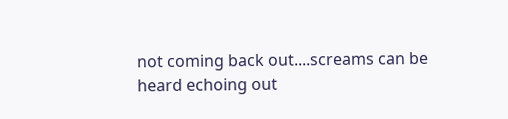not coming back out....screams can be heard echoing out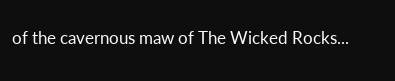of the cavernous maw of The Wicked Rocks...